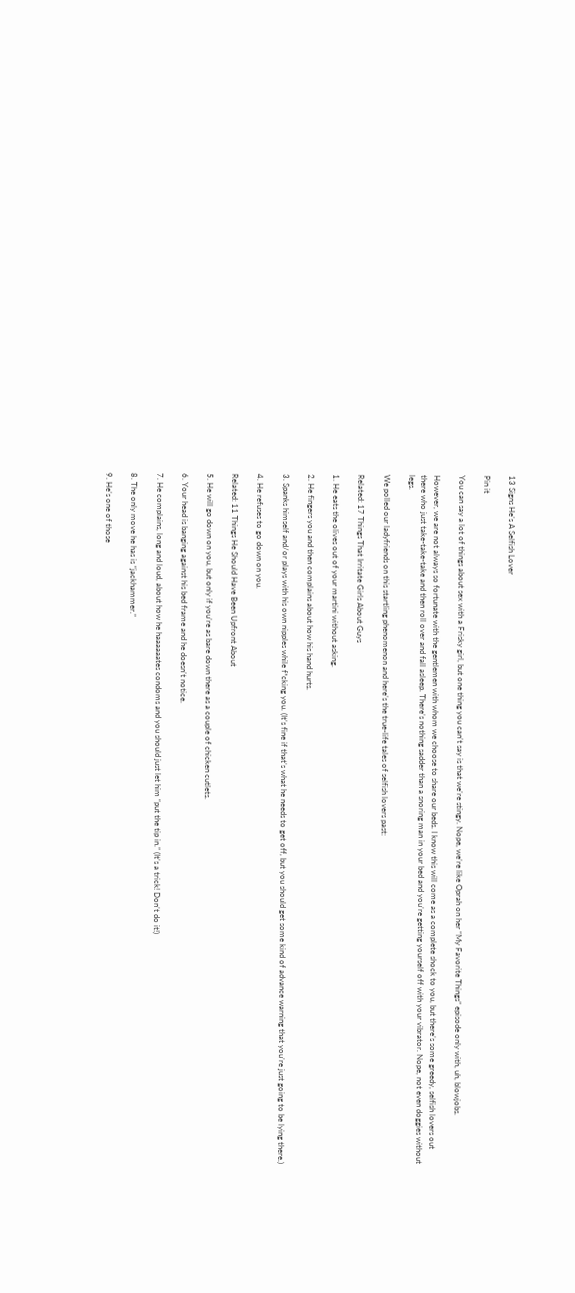13 Signs He’s A Selfish Lover

Pin it

You can say a lot of things about sex with a Frisky girl, but one thing you can’t say is that we’re stingy. Nope, we’re like Oprah on her “My Favorite Things” episode only with, uh, blowjobs.

However, we are not always so fortunate with the gentlemen with whom we choose to share our beds. I know this will come as a complete shock to you, but there’s some greedy, selfish lovers out there who just take-take-take and then roll over and fall asleep. There’s nothing sadder than a snoring man in your bed and you’re getting yourself off with your vibrator. Nope, not even doggies without legs.

We polled our ladyfriends on this startling phenomenon and here’s the true-life tales of selfish lovers past:

Related: 17 Things That Irritate Girls About Guys

1. He eats the olives out of your martini without asking.

2. He fingers you and then complains about how his hand hurts.

3. Spanks himself and/or plays with his own nipples while f*cking you. (It’s fine if that’s what he needs to get off, but you should get some kind of advance warning that you’re just going to be lying there.)

4. He refuses to go down on you.

Related: 11 Things He Should Have Been Upfront About

5. He will go down on you, but only if you’re as bare down there as a couple of chicken cutlets.

6. Your head is banging against his bed frame and he doesn’t notice.

7. He complains, long and loud, about how he haaaaaates condoms and you should just let him “put the tip in.” (It’s a trick! Don’t do it!)

8. The only move he has is “jackhammer.”

9. He’s one of those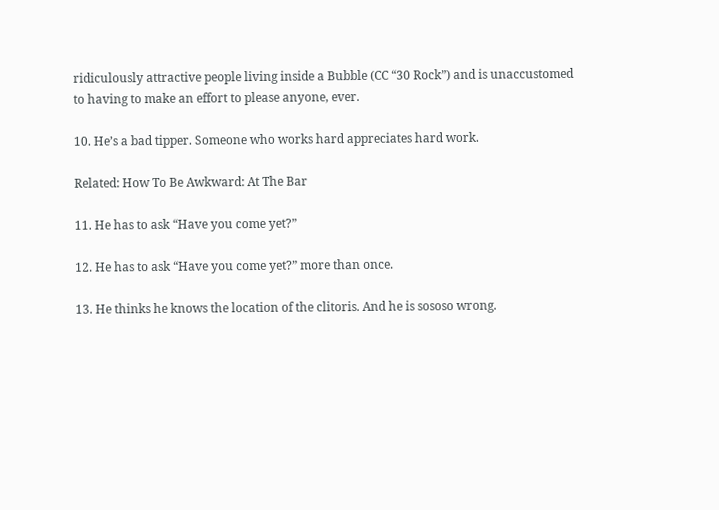ridiculously attractive people living inside a Bubble (CC “30 Rock”) and is unaccustomed to having to make an effort to please anyone, ever.

10. He’s a bad tipper. Someone who works hard appreciates hard work.

Related: How To Be Awkward: At The Bar

11. He has to ask “Have you come yet?”

12. He has to ask “Have you come yet?” more than once.

13. He thinks he knows the location of the clitoris. And he is sososo wrong.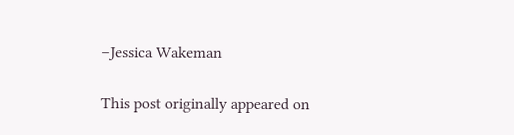–Jessica Wakeman

This post originally appeared on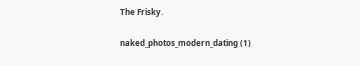The Frisky.

naked_photos_modern_dating (1)